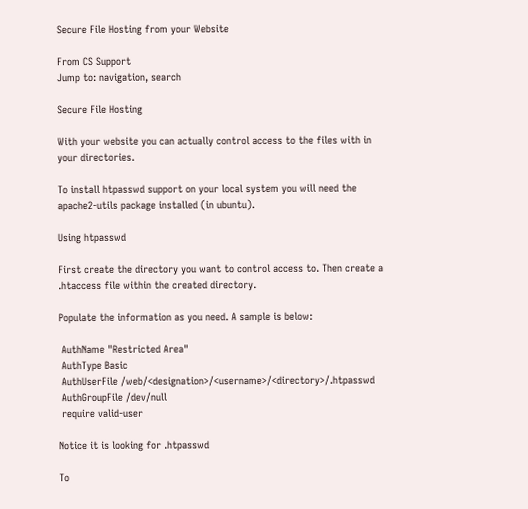Secure File Hosting from your Website

From CS Support
Jump to: navigation, search

Secure File Hosting

With your website you can actually control access to the files with in your directories.

To install htpasswd support on your local system you will need the apache2-utils package installed (in ubuntu).

Using htpasswd

First create the directory you want to control access to. Then create a .htaccess file within the created directory.

Populate the information as you need. A sample is below:

 AuthName "Restricted Area"
 AuthType Basic
 AuthUserFile /web/<designation>/<username>/<directory>/.htpasswd
 AuthGroupFile /dev/null
 require valid-user

Notice it is looking for .htpasswd

To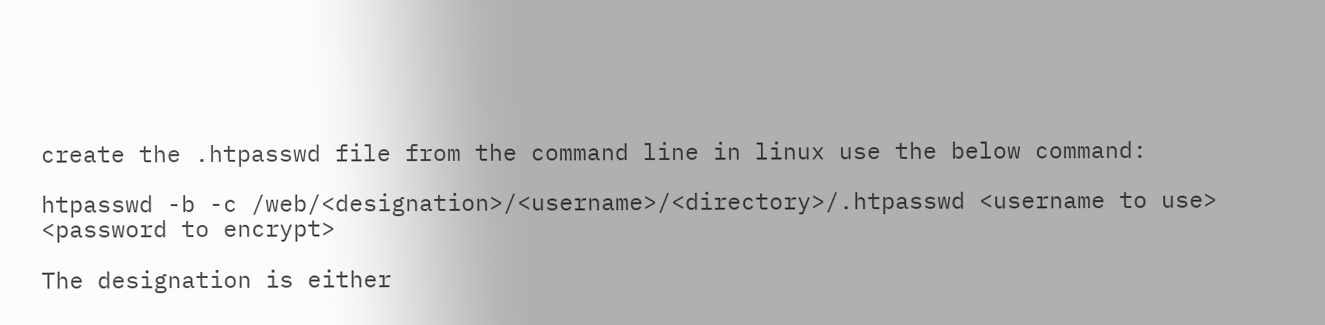create the .htpasswd file from the command line in linux use the below command:

htpasswd -b -c /web/<designation>/<username>/<directory>/.htpasswd <username to use> <password to encrypt>

The designation is either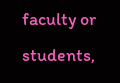faculty or students,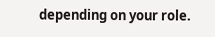depending on your role.